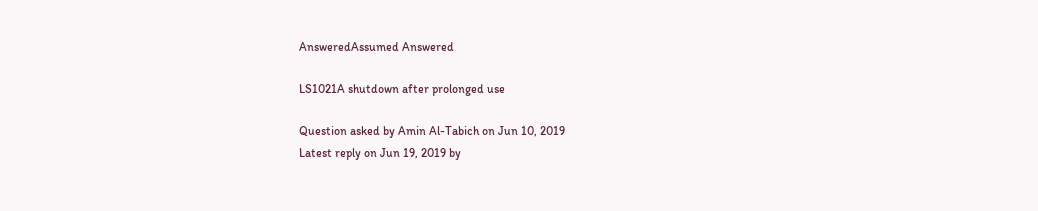AnsweredAssumed Answered

LS1021A shutdown after prolonged use

Question asked by Amin Al-Tabich on Jun 10, 2019
Latest reply on Jun 19, 2019 by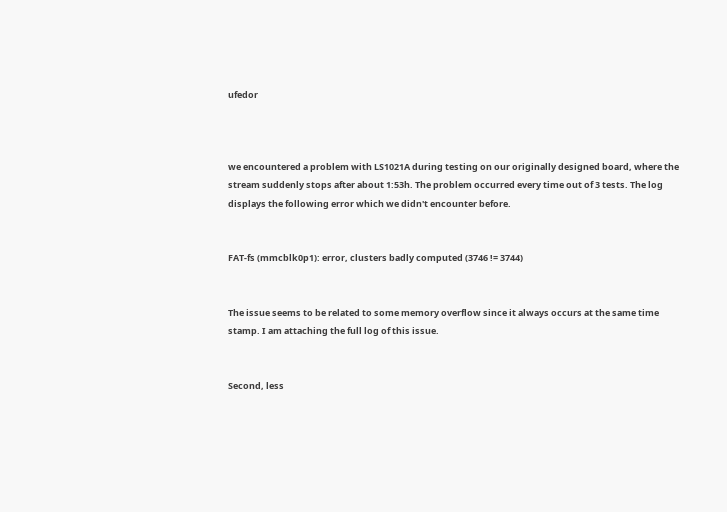ufedor



we encountered a problem with LS1021A during testing on our originally designed board, where the stream suddenly stops after about 1:53h. The problem occurred every time out of 3 tests. The log displays the following error which we didn't encounter before.


FAT-fs (mmcblk0p1): error, clusters badly computed (3746 != 3744)


The issue seems to be related to some memory overflow since it always occurs at the same time stamp. I am attaching the full log of this issue.


Second, less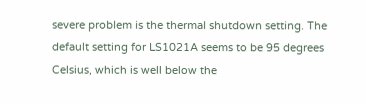severe problem is the thermal shutdown setting. The default setting for LS1021A seems to be 95 degrees Celsius, which is well below the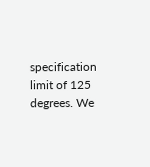specification limit of 125 degrees. We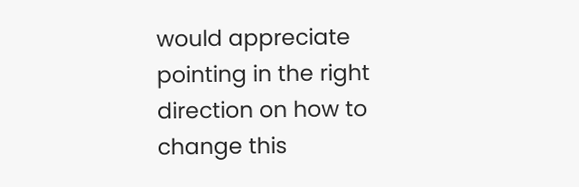would appreciate pointing in the right direction on how to change this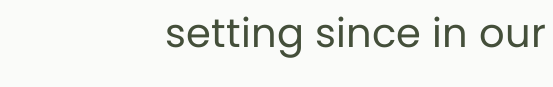setting since in our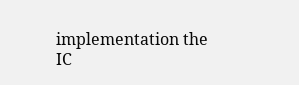implementation the IC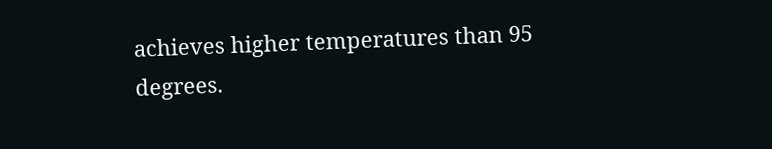achieves higher temperatures than 95 degrees.